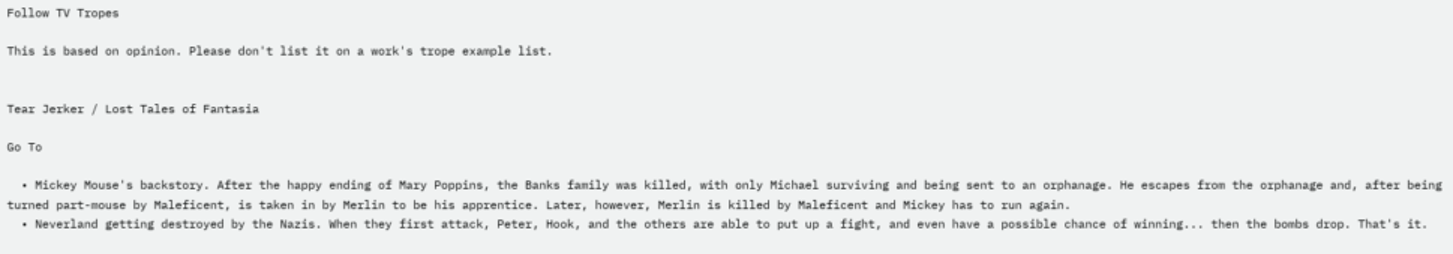Follow TV Tropes

This is based on opinion. Please don't list it on a work's trope example list.


Tear Jerker / Lost Tales of Fantasia

Go To

  • Mickey Mouse's backstory. After the happy ending of Mary Poppins, the Banks family was killed, with only Michael surviving and being sent to an orphanage. He escapes from the orphanage and, after being turned part-mouse by Maleficent, is taken in by Merlin to be his apprentice. Later, however, Merlin is killed by Maleficent and Mickey has to run again.
  • Neverland getting destroyed by the Nazis. When they first attack, Peter, Hook, and the others are able to put up a fight, and even have a possible chance of winning... then the bombs drop. That's it.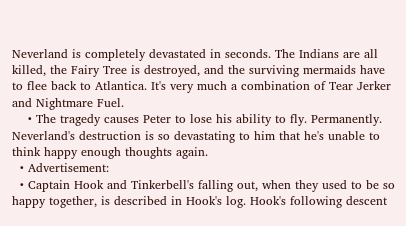Neverland is completely devastated in seconds. The Indians are all killed, the Fairy Tree is destroyed, and the surviving mermaids have to flee back to Atlantica. It's very much a combination of Tear Jerker and Nightmare Fuel.
    • The tragedy causes Peter to lose his ability to fly. Permanently. Neverland's destruction is so devastating to him that he's unable to think happy enough thoughts again.
  • Advertisement:
  • Captain Hook and Tinkerbell's falling out, when they used to be so happy together, is described in Hook's log. Hook's following descent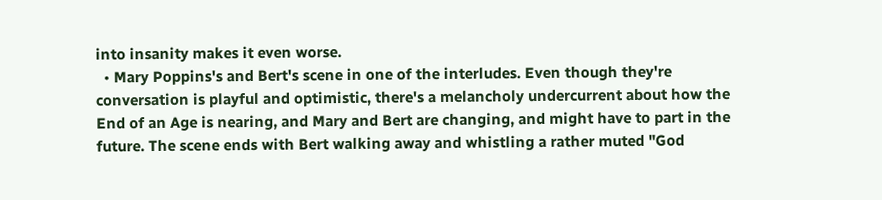into insanity makes it even worse.
  • Mary Poppins's and Bert's scene in one of the interludes. Even though they're conversation is playful and optimistic, there's a melancholy undercurrent about how the End of an Age is nearing, and Mary and Bert are changing, and might have to part in the future. The scene ends with Bert walking away and whistling a rather muted "God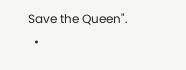Save the Queen".
  •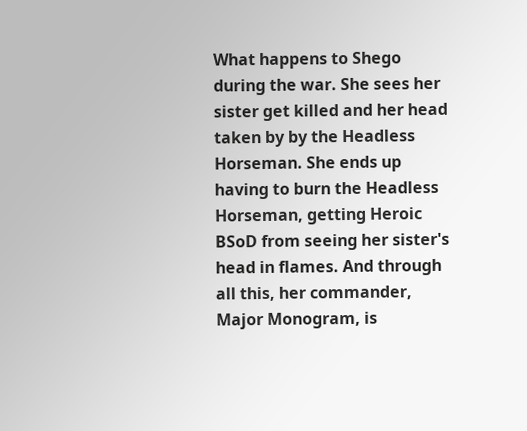What happens to Shego during the war. She sees her sister get killed and her head taken by by the Headless Horseman. She ends up having to burn the Headless Horseman, getting Heroic BSoD from seeing her sister's head in flames. And through all this, her commander, Major Monogram, is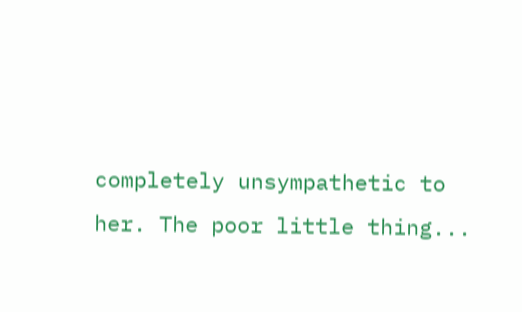completely unsympathetic to her. The poor little thing...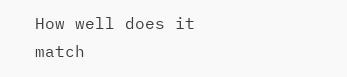How well does it match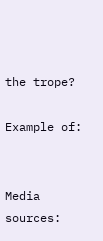the trope?

Example of:


Media sources: